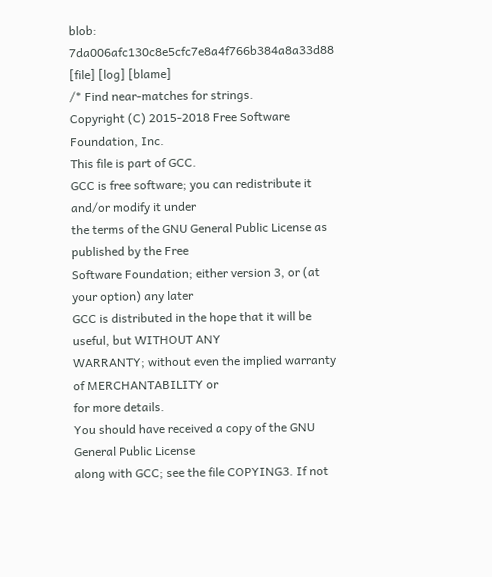blob: 7da006afc130c8e5cfc7e8a4f766b384a8a33d88 [file] [log] [blame]
/* Find near-matches for strings.
Copyright (C) 2015-2018 Free Software Foundation, Inc.
This file is part of GCC.
GCC is free software; you can redistribute it and/or modify it under
the terms of the GNU General Public License as published by the Free
Software Foundation; either version 3, or (at your option) any later
GCC is distributed in the hope that it will be useful, but WITHOUT ANY
WARRANTY; without even the implied warranty of MERCHANTABILITY or
for more details.
You should have received a copy of the GNU General Public License
along with GCC; see the file COPYING3. If not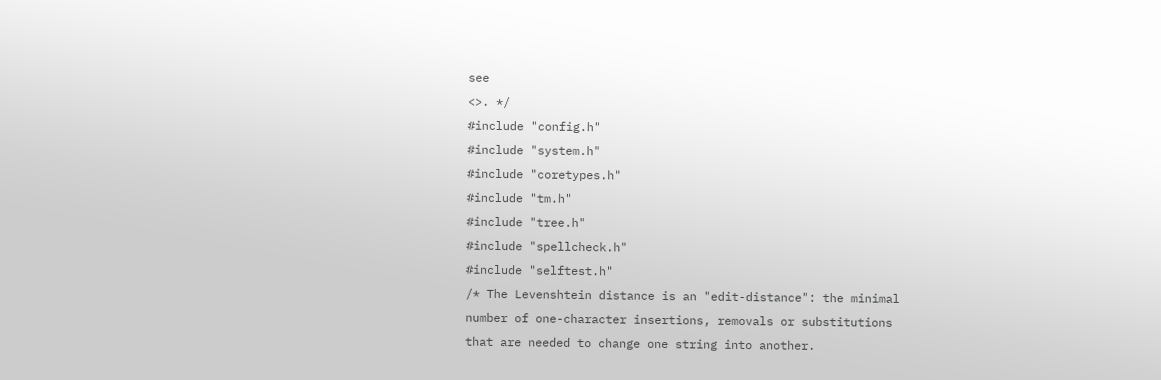see
<>. */
#include "config.h"
#include "system.h"
#include "coretypes.h"
#include "tm.h"
#include "tree.h"
#include "spellcheck.h"
#include "selftest.h"
/* The Levenshtein distance is an "edit-distance": the minimal
number of one-character insertions, removals or substitutions
that are needed to change one string into another.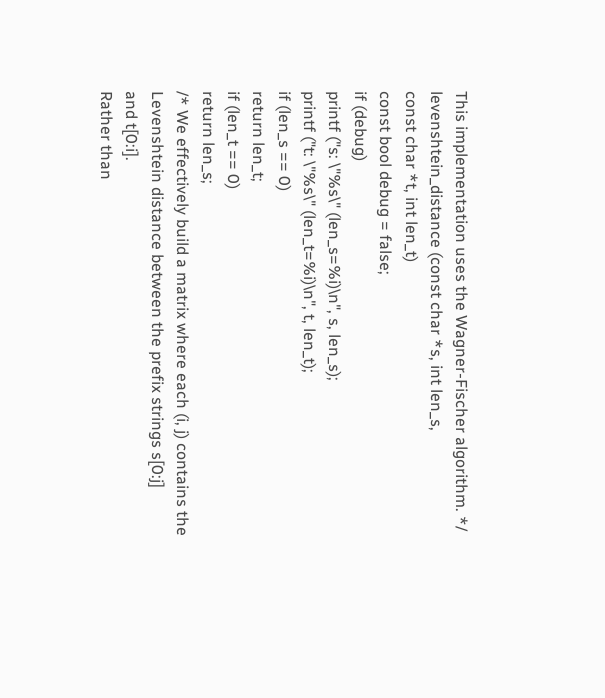This implementation uses the Wagner-Fischer algorithm. */
levenshtein_distance (const char *s, int len_s,
const char *t, int len_t)
const bool debug = false;
if (debug)
printf ("s: \"%s\" (len_s=%i)\n", s, len_s);
printf ("t: \"%s\" (len_t=%i)\n", t, len_t);
if (len_s == 0)
return len_t;
if (len_t == 0)
return len_s;
/* We effectively build a matrix where each (i, j) contains the
Levenshtein distance between the prefix strings s[0:j]
and t[0:i].
Rather than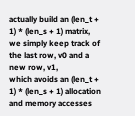actually build an (len_t + 1) * (len_s + 1) matrix,
we simply keep track of the last row, v0 and a new row, v1,
which avoids an (len_t + 1) * (len_s + 1) allocation and memory accesses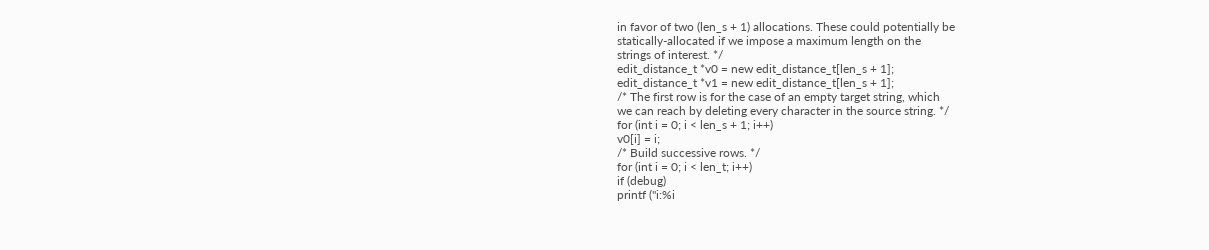in favor of two (len_s + 1) allocations. These could potentially be
statically-allocated if we impose a maximum length on the
strings of interest. */
edit_distance_t *v0 = new edit_distance_t[len_s + 1];
edit_distance_t *v1 = new edit_distance_t[len_s + 1];
/* The first row is for the case of an empty target string, which
we can reach by deleting every character in the source string. */
for (int i = 0; i < len_s + 1; i++)
v0[i] = i;
/* Build successive rows. */
for (int i = 0; i < len_t; i++)
if (debug)
printf ("i:%i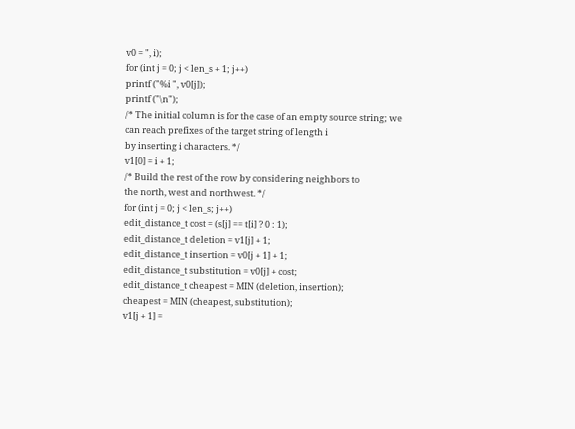v0 = ", i);
for (int j = 0; j < len_s + 1; j++)
printf ("%i ", v0[j]);
printf ("\n");
/* The initial column is for the case of an empty source string; we
can reach prefixes of the target string of length i
by inserting i characters. */
v1[0] = i + 1;
/* Build the rest of the row by considering neighbors to
the north, west and northwest. */
for (int j = 0; j < len_s; j++)
edit_distance_t cost = (s[j] == t[i] ? 0 : 1);
edit_distance_t deletion = v1[j] + 1;
edit_distance_t insertion = v0[j + 1] + 1;
edit_distance_t substitution = v0[j] + cost;
edit_distance_t cheapest = MIN (deletion, insertion);
cheapest = MIN (cheapest, substitution);
v1[j + 1] =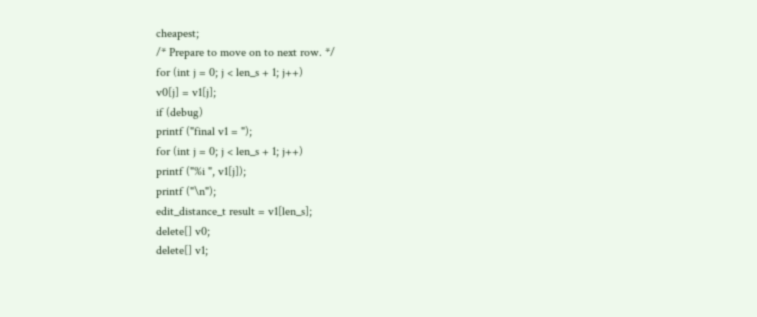cheapest;
/* Prepare to move on to next row. */
for (int j = 0; j < len_s + 1; j++)
v0[j] = v1[j];
if (debug)
printf ("final v1 = ");
for (int j = 0; j < len_s + 1; j++)
printf ("%i ", v1[j]);
printf ("\n");
edit_distance_t result = v1[len_s];
delete[] v0;
delete[] v1;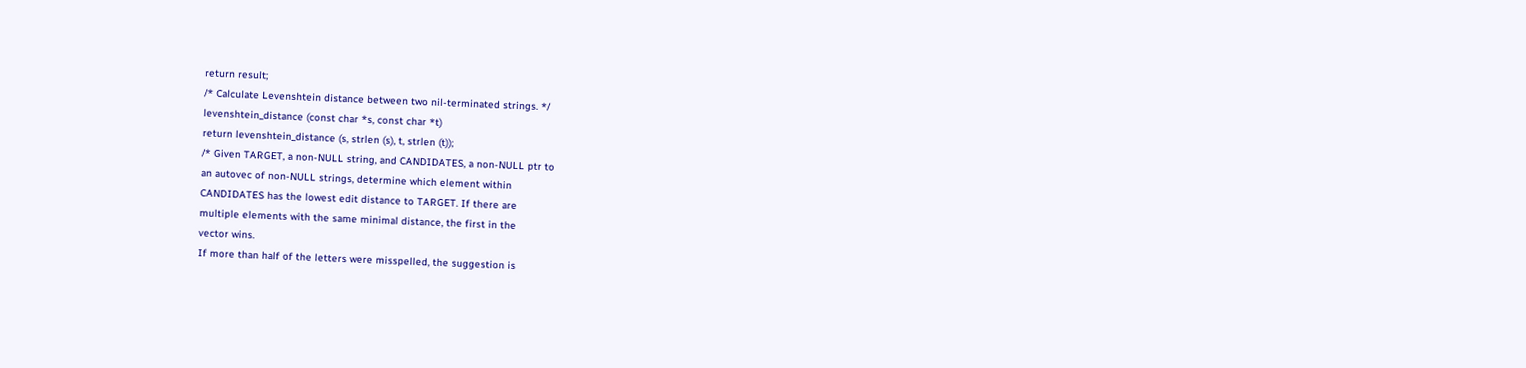return result;
/* Calculate Levenshtein distance between two nil-terminated strings. */
levenshtein_distance (const char *s, const char *t)
return levenshtein_distance (s, strlen (s), t, strlen (t));
/* Given TARGET, a non-NULL string, and CANDIDATES, a non-NULL ptr to
an autovec of non-NULL strings, determine which element within
CANDIDATES has the lowest edit distance to TARGET. If there are
multiple elements with the same minimal distance, the first in the
vector wins.
If more than half of the letters were misspelled, the suggestion is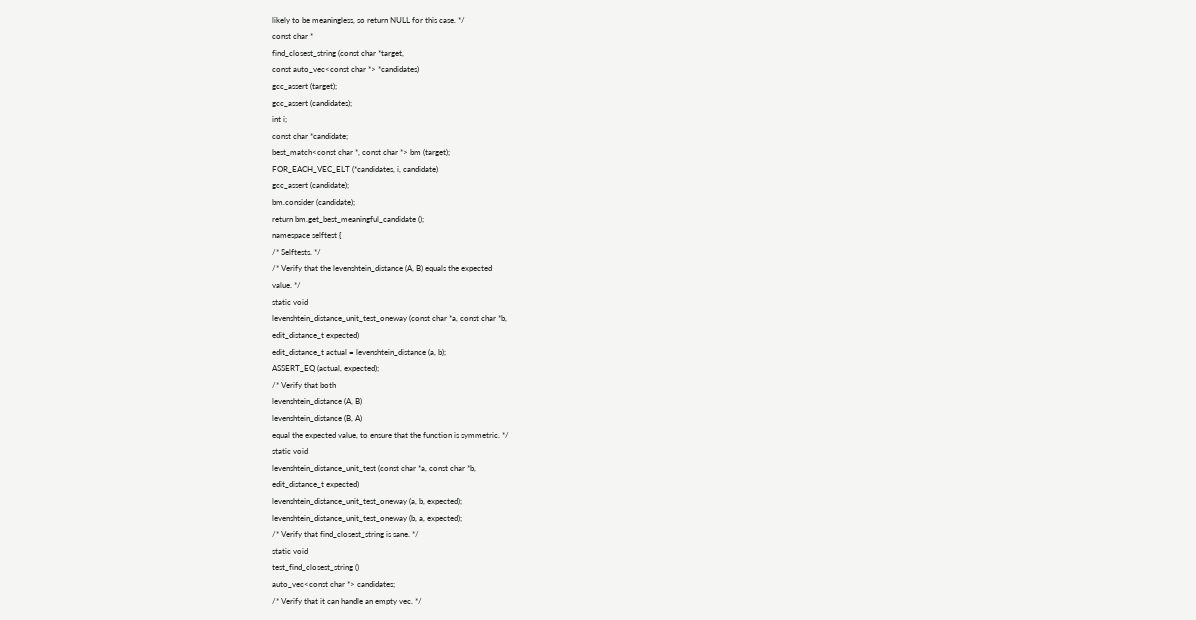likely to be meaningless, so return NULL for this case. */
const char *
find_closest_string (const char *target,
const auto_vec<const char *> *candidates)
gcc_assert (target);
gcc_assert (candidates);
int i;
const char *candidate;
best_match<const char *, const char *> bm (target);
FOR_EACH_VEC_ELT (*candidates, i, candidate)
gcc_assert (candidate);
bm.consider (candidate);
return bm.get_best_meaningful_candidate ();
namespace selftest {
/* Selftests. */
/* Verify that the levenshtein_distance (A, B) equals the expected
value. */
static void
levenshtein_distance_unit_test_oneway (const char *a, const char *b,
edit_distance_t expected)
edit_distance_t actual = levenshtein_distance (a, b);
ASSERT_EQ (actual, expected);
/* Verify that both
levenshtein_distance (A, B)
levenshtein_distance (B, A)
equal the expected value, to ensure that the function is symmetric. */
static void
levenshtein_distance_unit_test (const char *a, const char *b,
edit_distance_t expected)
levenshtein_distance_unit_test_oneway (a, b, expected);
levenshtein_distance_unit_test_oneway (b, a, expected);
/* Verify that find_closest_string is sane. */
static void
test_find_closest_string ()
auto_vec<const char *> candidates;
/* Verify that it can handle an empty vec. */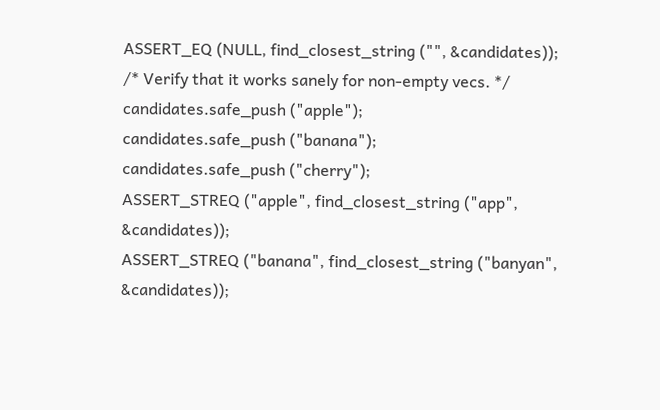ASSERT_EQ (NULL, find_closest_string ("", &candidates));
/* Verify that it works sanely for non-empty vecs. */
candidates.safe_push ("apple");
candidates.safe_push ("banana");
candidates.safe_push ("cherry");
ASSERT_STREQ ("apple", find_closest_string ("app", &candidates));
ASSERT_STREQ ("banana", find_closest_string ("banyan", &candidates));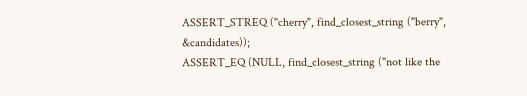ASSERT_STREQ ("cherry", find_closest_string ("berry", &candidates));
ASSERT_EQ (NULL, find_closest_string ("not like the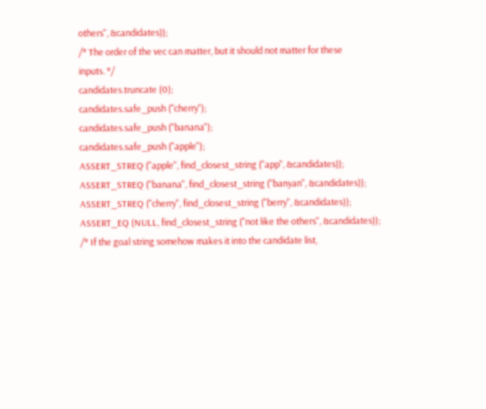others", &candidates));
/* The order of the vec can matter, but it should not matter for these
inputs. */
candidates.truncate (0);
candidates.safe_push ("cherry");
candidates.safe_push ("banana");
candidates.safe_push ("apple");
ASSERT_STREQ ("apple", find_closest_string ("app", &candidates));
ASSERT_STREQ ("banana", find_closest_string ("banyan", &candidates));
ASSERT_STREQ ("cherry", find_closest_string ("berry", &candidates));
ASSERT_EQ (NULL, find_closest_string ("not like the others", &candidates));
/* If the goal string somehow makes it into the candidate list,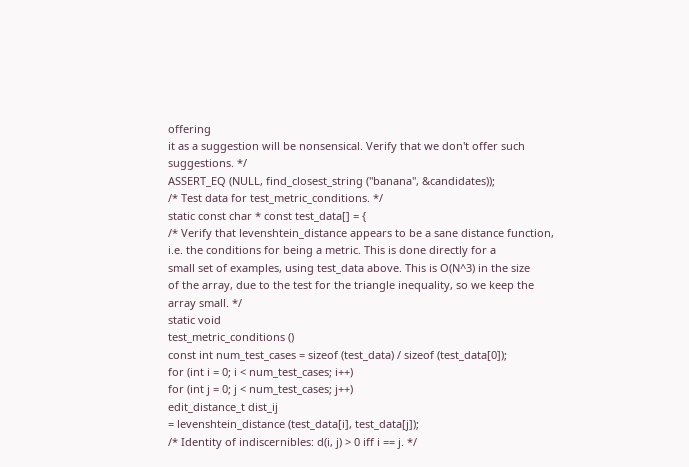offering
it as a suggestion will be nonsensical. Verify that we don't offer such
suggestions. */
ASSERT_EQ (NULL, find_closest_string ("banana", &candidates));
/* Test data for test_metric_conditions. */
static const char * const test_data[] = {
/* Verify that levenshtein_distance appears to be a sane distance function,
i.e. the conditions for being a metric. This is done directly for a
small set of examples, using test_data above. This is O(N^3) in the size
of the array, due to the test for the triangle inequality, so we keep the
array small. */
static void
test_metric_conditions ()
const int num_test_cases = sizeof (test_data) / sizeof (test_data[0]);
for (int i = 0; i < num_test_cases; i++)
for (int j = 0; j < num_test_cases; j++)
edit_distance_t dist_ij
= levenshtein_distance (test_data[i], test_data[j]);
/* Identity of indiscernibles: d(i, j) > 0 iff i == j. */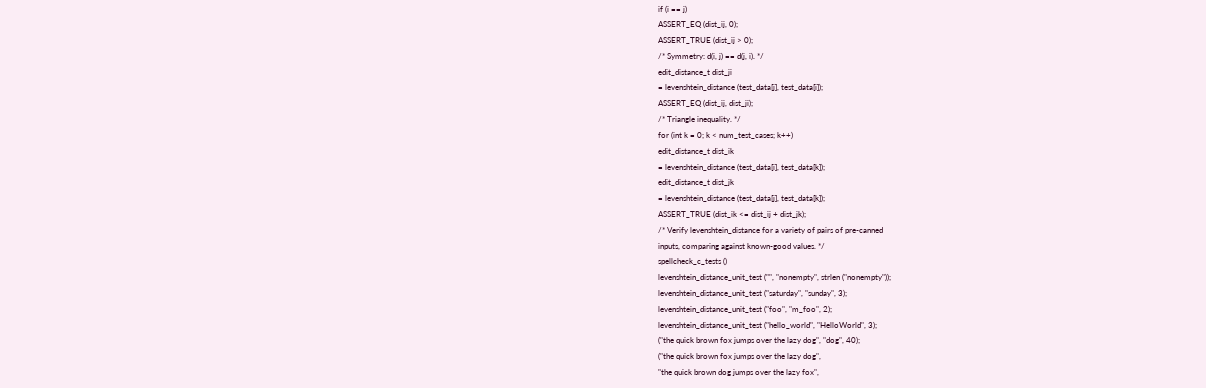if (i == j)
ASSERT_EQ (dist_ij, 0);
ASSERT_TRUE (dist_ij > 0);
/* Symmetry: d(i, j) == d(j, i). */
edit_distance_t dist_ji
= levenshtein_distance (test_data[j], test_data[i]);
ASSERT_EQ (dist_ij, dist_ji);
/* Triangle inequality. */
for (int k = 0; k < num_test_cases; k++)
edit_distance_t dist_ik
= levenshtein_distance (test_data[i], test_data[k]);
edit_distance_t dist_jk
= levenshtein_distance (test_data[j], test_data[k]);
ASSERT_TRUE (dist_ik <= dist_ij + dist_jk);
/* Verify levenshtein_distance for a variety of pairs of pre-canned
inputs, comparing against known-good values. */
spellcheck_c_tests ()
levenshtein_distance_unit_test ("", "nonempty", strlen ("nonempty"));
levenshtein_distance_unit_test ("saturday", "sunday", 3);
levenshtein_distance_unit_test ("foo", "m_foo", 2);
levenshtein_distance_unit_test ("hello_world", "HelloWorld", 3);
("the quick brown fox jumps over the lazy dog", "dog", 40);
("the quick brown fox jumps over the lazy dog",
"the quick brown dog jumps over the lazy fox",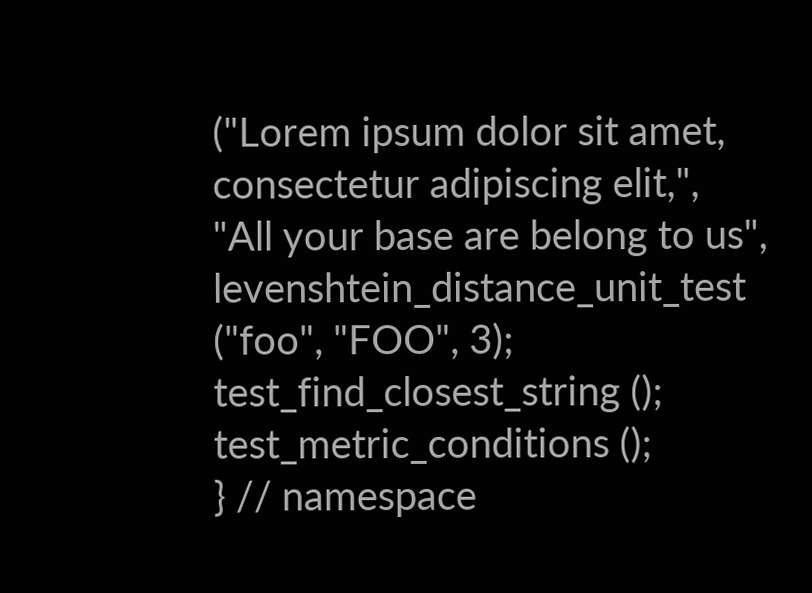("Lorem ipsum dolor sit amet, consectetur adipiscing elit,",
"All your base are belong to us",
levenshtein_distance_unit_test ("foo", "FOO", 3);
test_find_closest_string ();
test_metric_conditions ();
} // namespace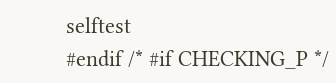selftest
#endif /* #if CHECKING_P */